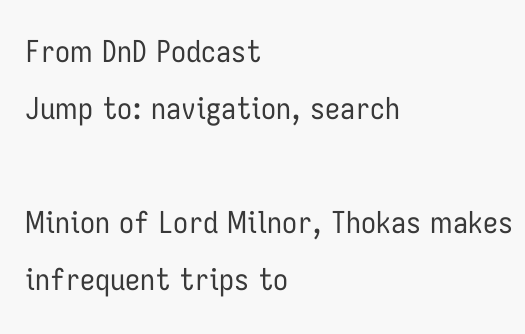From DnD Podcast
Jump to: navigation, search

Minion of Lord Milnor, Thokas makes infrequent trips to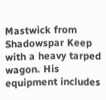Mastwick from Shadowspar Keep with a heavy tarped wagon. His equipment includes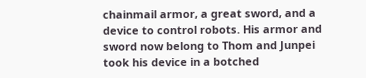chainmail armor, a great sword, and a device to control robots. His armor and sword now belong to Thom and Junpei took his device in a botched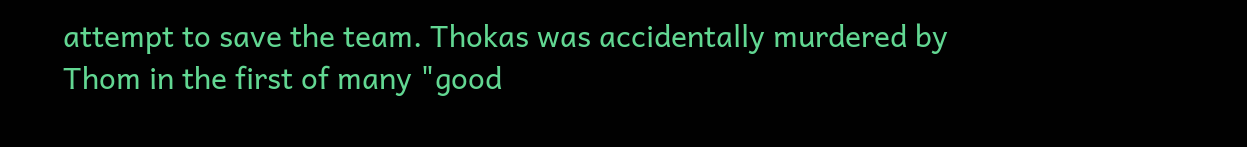attempt to save the team. Thokas was accidentally murdered by Thom in the first of many "good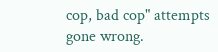cop, bad cop" attempts gone wrong.